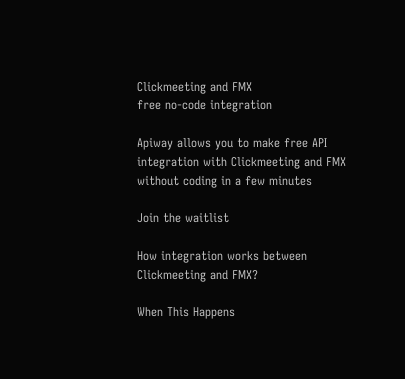Clickmeeting and FMX
free no-code integration

Apiway allows you to make free API integration with Clickmeeting and FMX without coding in a few minutes

Join the waitlist

How integration works between Clickmeeting and FMX?

When This Happens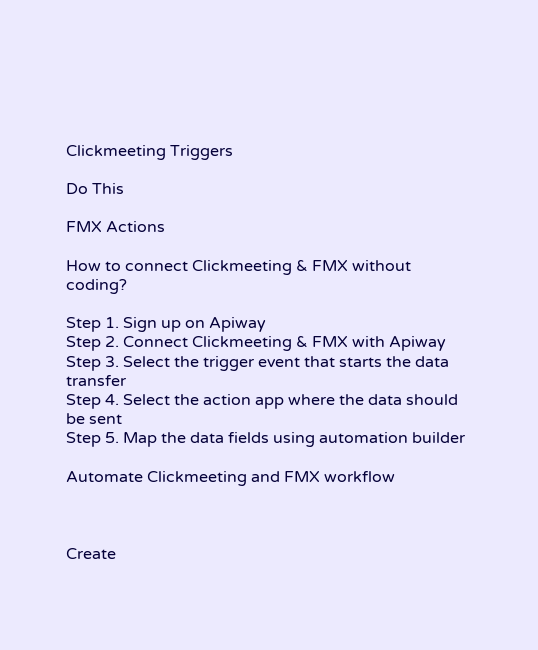Clickmeeting Triggers

Do This

FMX Actions

How to connect Clickmeeting & FMX without coding?

Step 1. Sign up on Apiway
Step 2. Connect Clickmeeting & FMX with Apiway
Step 3. Select the trigger event that starts the data transfer
Step 4. Select the action app where the data should be sent
Step 5. Map the data fields using automation builder

Automate Clickmeeting and FMX workflow



Create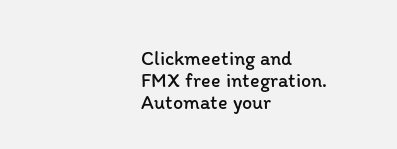Clickmeeting and FMX free integration. Automate your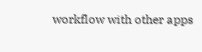workflow with other apps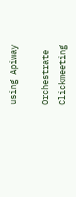using Apiway

Orchestrate Clickmeeting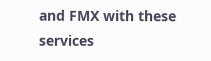and FMX with these services